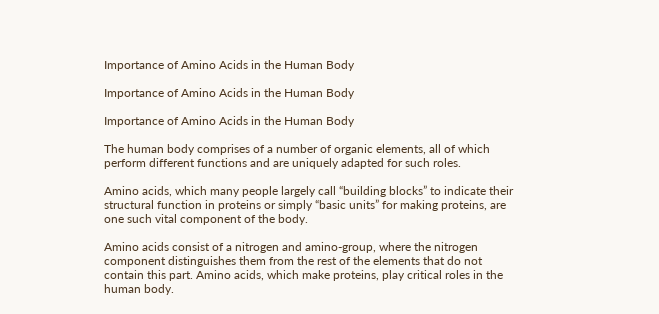Importance of Amino Acids in the Human Body

Importance of Amino Acids in the Human Body

Importance of Amino Acids in the Human Body

The human body comprises of a number of organic elements, all of which perform different functions and are uniquely adapted for such roles.

Amino acids, which many people largely call “building blocks” to indicate their structural function in proteins or simply “basic units” for making proteins, are one such vital component of the body.

Amino acids consist of a nitrogen and amino-group, where the nitrogen component distinguishes them from the rest of the elements that do not contain this part. Amino acids, which make proteins, play critical roles in the human body.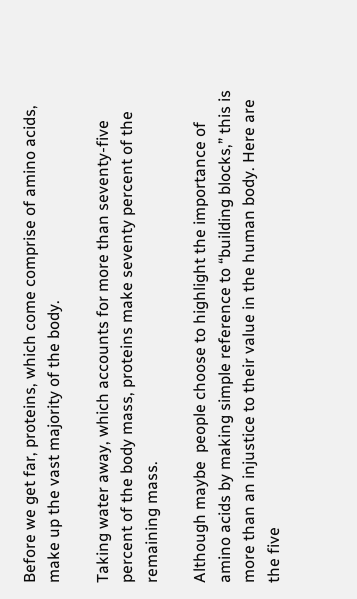Before we get far, proteins, which come comprise of amino acids, make up the vast majority of the body.

Taking water away, which accounts for more than seventy-five percent of the body mass, proteins make seventy percent of the remaining mass.

Although maybe  people choose to highlight the importance of amino acids by making simple reference to “building blocks,” this is more than an injustice to their value in the human body. Here are the five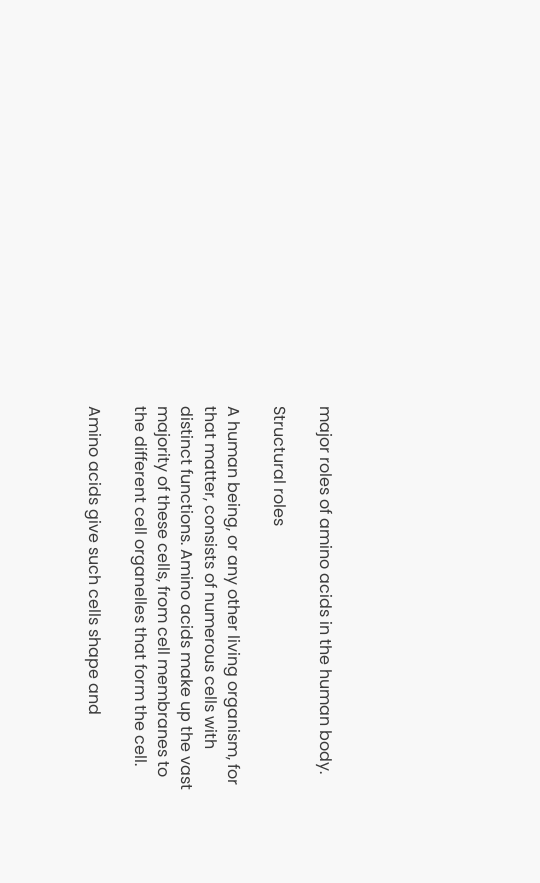major roles of amino acids in the human body.

Structural roles

A human being, or any other living organism, for that matter, consists of numerous cells with distinct functions. Amino acids make up the vast majority of these cells, from cell membranes to the different cell organelles that form the cell.

Amino acids give such cells shape and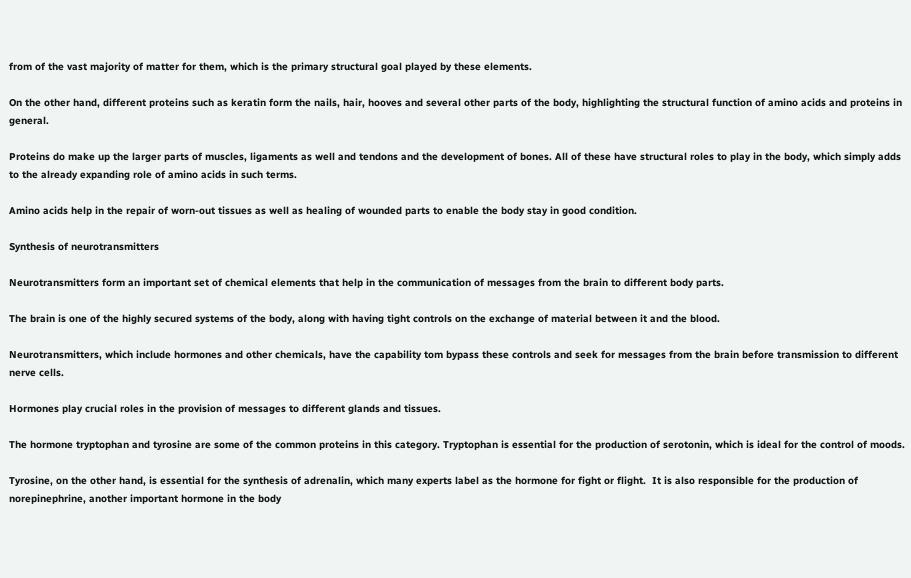from of the vast majority of matter for them, which is the primary structural goal played by these elements.

On the other hand, different proteins such as keratin form the nails, hair, hooves and several other parts of the body, highlighting the structural function of amino acids and proteins in general.

Proteins do make up the larger parts of muscles, ligaments as well and tendons and the development of bones. All of these have structural roles to play in the body, which simply adds to the already expanding role of amino acids in such terms.

Amino acids help in the repair of worn-out tissues as well as healing of wounded parts to enable the body stay in good condition.

Synthesis of neurotransmitters

Neurotransmitters form an important set of chemical elements that help in the communication of messages from the brain to different body parts.

The brain is one of the highly secured systems of the body, along with having tight controls on the exchange of material between it and the blood.

Neurotransmitters, which include hormones and other chemicals, have the capability tom bypass these controls and seek for messages from the brain before transmission to different nerve cells.

Hormones play crucial roles in the provision of messages to different glands and tissues.

The hormone tryptophan and tyrosine are some of the common proteins in this category. Tryptophan is essential for the production of serotonin, which is ideal for the control of moods.

Tyrosine, on the other hand, is essential for the synthesis of adrenalin, which many experts label as the hormone for fight or flight.  It is also responsible for the production of norepinephrine, another important hormone in the body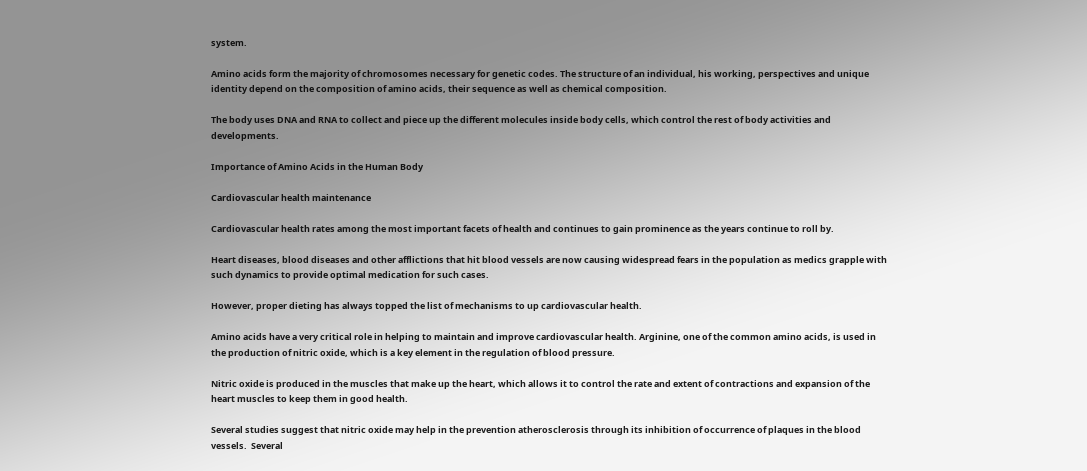system.

Amino acids form the majority of chromosomes necessary for genetic codes. The structure of an individual, his working, perspectives and unique identity depend on the composition of amino acids, their sequence as well as chemical composition.

The body uses DNA and RNA to collect and piece up the different molecules inside body cells, which control the rest of body activities and developments.

Importance of Amino Acids in the Human Body

Cardiovascular health maintenance

Cardiovascular health rates among the most important facets of health and continues to gain prominence as the years continue to roll by.

Heart diseases, blood diseases and other afflictions that hit blood vessels are now causing widespread fears in the population as medics grapple with such dynamics to provide optimal medication for such cases.

However, proper dieting has always topped the list of mechanisms to up cardiovascular health.

Amino acids have a very critical role in helping to maintain and improve cardiovascular health. Arginine, one of the common amino acids, is used in the production of nitric oxide, which is a key element in the regulation of blood pressure.

Nitric oxide is produced in the muscles that make up the heart, which allows it to control the rate and extent of contractions and expansion of the heart muscles to keep them in good health.

Several studies suggest that nitric oxide may help in the prevention atherosclerosis through its inhibition of occurrence of plaques in the blood vessels.  Several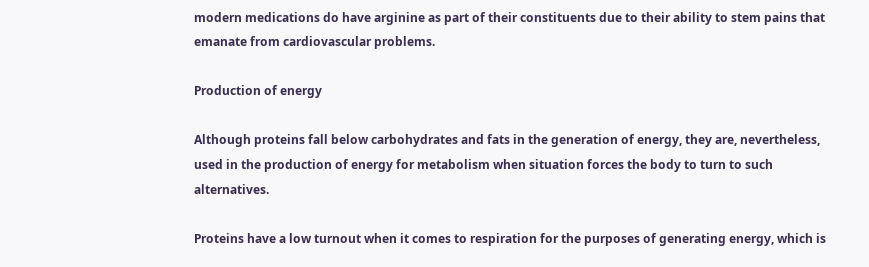modern medications do have arginine as part of their constituents due to their ability to stem pains that emanate from cardiovascular problems.

Production of energy

Although proteins fall below carbohydrates and fats in the generation of energy, they are, nevertheless, used in the production of energy for metabolism when situation forces the body to turn to such alternatives.

Proteins have a low turnout when it comes to respiration for the purposes of generating energy, which is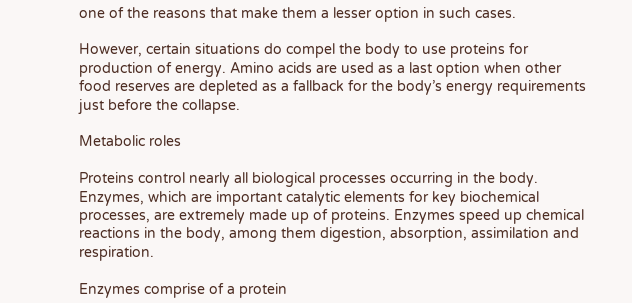one of the reasons that make them a lesser option in such cases.

However, certain situations do compel the body to use proteins for production of energy. Amino acids are used as a last option when other food reserves are depleted as a fallback for the body’s energy requirements just before the collapse.

Metabolic roles

Proteins control nearly all biological processes occurring in the body. Enzymes, which are important catalytic elements for key biochemical processes, are extremely made up of proteins. Enzymes speed up chemical reactions in the body, among them digestion, absorption, assimilation and respiration.

Enzymes comprise of a protein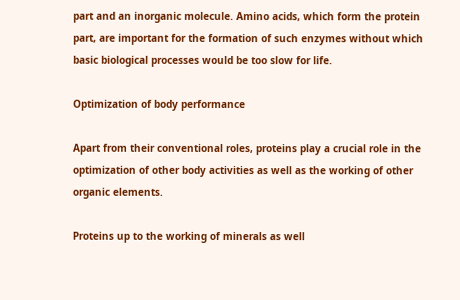part and an inorganic molecule. Amino acids, which form the protein part, are important for the formation of such enzymes without which basic biological processes would be too slow for life.

Optimization of body performance

Apart from their conventional roles, proteins play a crucial role in the optimization of other body activities as well as the working of other organic elements.

Proteins up to the working of minerals as well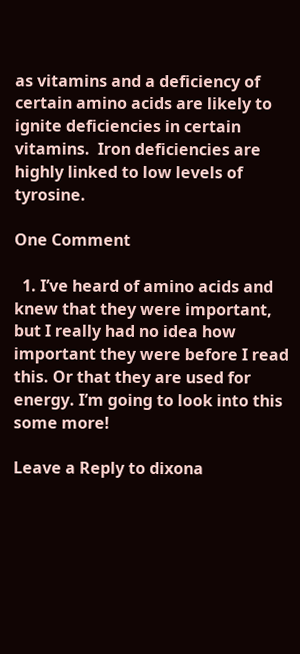as vitamins and a deficiency of certain amino acids are likely to ignite deficiencies in certain vitamins.  Iron deficiencies are highly linked to low levels of tyrosine.

One Comment

  1. I’ve heard of amino acids and knew that they were important, but I really had no idea how important they were before I read this. Or that they are used for energy. I’m going to look into this some more!

Leave a Reply to dixona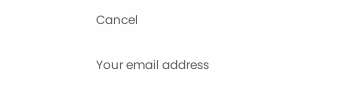Cancel

Your email address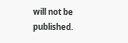will not be published.